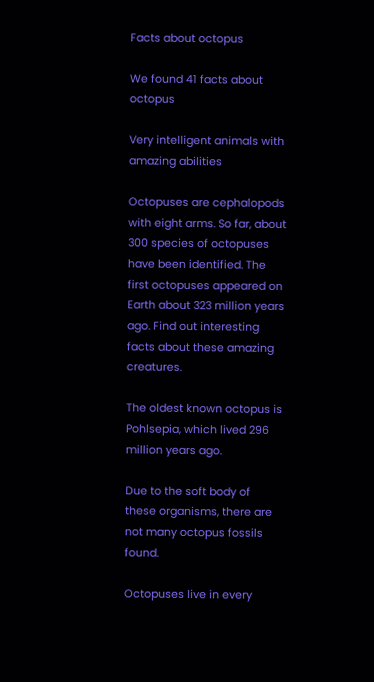Facts about octopus

We found 41 facts about octopus

Very intelligent animals with amazing abilities

Octopuses are cephalopods with eight arms. So far, about 300 species of octopuses have been identified. The first octopuses appeared on Earth about 323 million years ago. Find out interesting facts about these amazing creatures.

The oldest known octopus is Pohlsepia, which lived 296 million years ago.

Due to the soft body of these organisms, there are not many octopus fossils found.

Octopuses live in every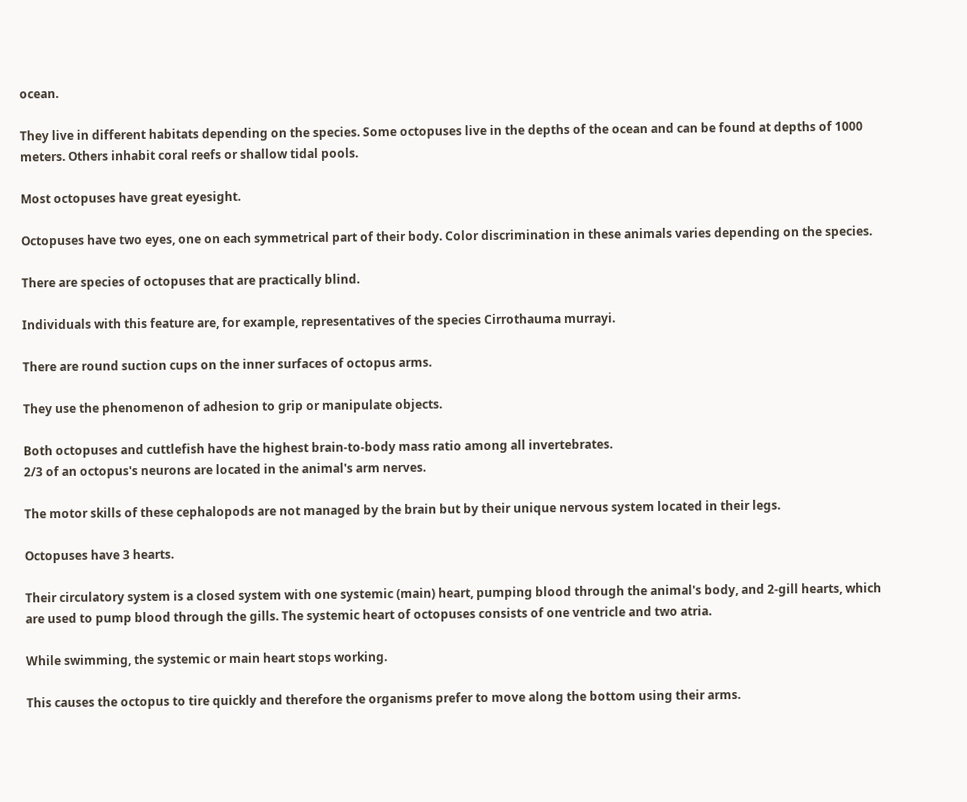ocean.

They live in different habitats depending on the species. Some octopuses live in the depths of the ocean and can be found at depths of 1000 meters. Others inhabit coral reefs or shallow tidal pools.

Most octopuses have great eyesight.

Octopuses have two eyes, one on each symmetrical part of their body. Color discrimination in these animals varies depending on the species.

There are species of octopuses that are practically blind.

Individuals with this feature are, for example, representatives of the species Cirrothauma murrayi.

There are round suction cups on the inner surfaces of octopus arms.

They use the phenomenon of adhesion to grip or manipulate objects.

Both octopuses and cuttlefish have the highest brain-to-body mass ratio among all invertebrates.
2/3 of an octopus's neurons are located in the animal's arm nerves.

The motor skills of these cephalopods are not managed by the brain but by their unique nervous system located in their legs.

Octopuses have 3 hearts.

Their circulatory system is a closed system with one systemic (main) heart, pumping blood through the animal's body, and 2-gill hearts, which are used to pump blood through the gills. The systemic heart of octopuses consists of one ventricle and two atria.

While swimming, the systemic or main heart stops working.

This causes the octopus to tire quickly and therefore the organisms prefer to move along the bottom using their arms.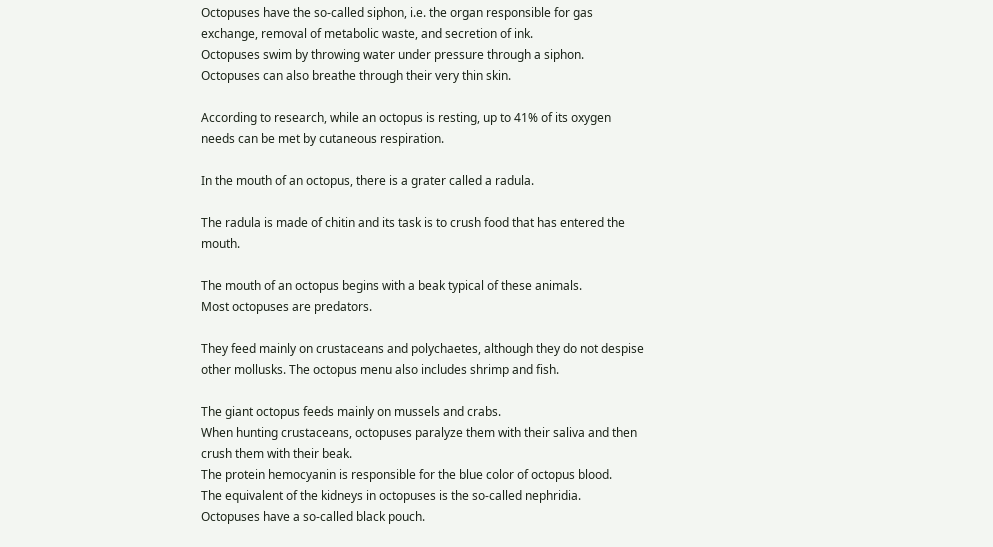Octopuses have the so-called siphon, i.e. the organ responsible for gas exchange, removal of metabolic waste, and secretion of ink.
Octopuses swim by throwing water under pressure through a siphon.
Octopuses can also breathe through their very thin skin.

According to research, while an octopus is resting, up to 41% of its oxygen needs can be met by cutaneous respiration.

In the mouth of an octopus, there is a grater called a radula.

The radula is made of chitin and its task is to crush food that has entered the mouth.

The mouth of an octopus begins with a beak typical of these animals.
Most octopuses are predators.

They feed mainly on crustaceans and polychaetes, although they do not despise other mollusks. The octopus menu also includes shrimp and fish.

The giant octopus feeds mainly on mussels and crabs.
When hunting crustaceans, octopuses paralyze them with their saliva and then crush them with their beak.
The protein hemocyanin is responsible for the blue color of octopus blood.
The equivalent of the kidneys in octopuses is the so-called nephridia.
Octopuses have a so-called black pouch.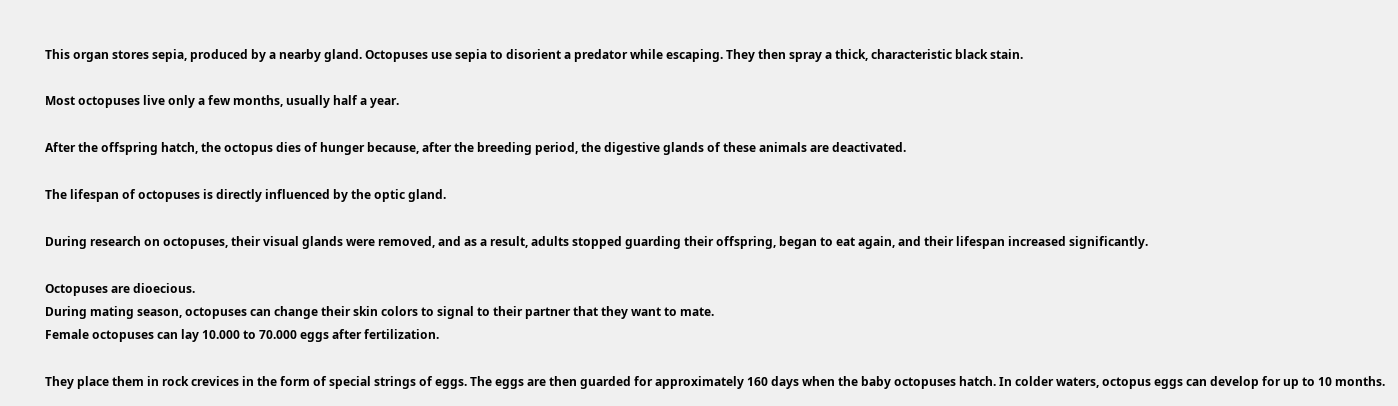This organ stores sepia, produced by a nearby gland. Octopuses use sepia to disorient a predator while escaping. They then spray a thick, characteristic black stain.

Most octopuses live only a few months, usually half a year.

After the offspring hatch, the octopus dies of hunger because, after the breeding period, the digestive glands of these animals are deactivated.

The lifespan of octopuses is directly influenced by the optic gland.

During research on octopuses, their visual glands were removed, and as a result, adults stopped guarding their offspring, began to eat again, and their lifespan increased significantly.

Octopuses are dioecious.
During mating season, octopuses can change their skin colors to signal to their partner that they want to mate.
Female octopuses can lay 10.000 to 70.000 eggs after fertilization.

They place them in rock crevices in the form of special strings of eggs. The eggs are then guarded for approximately 160 days when the baby octopuses hatch. In colder waters, octopus eggs can develop for up to 10 months.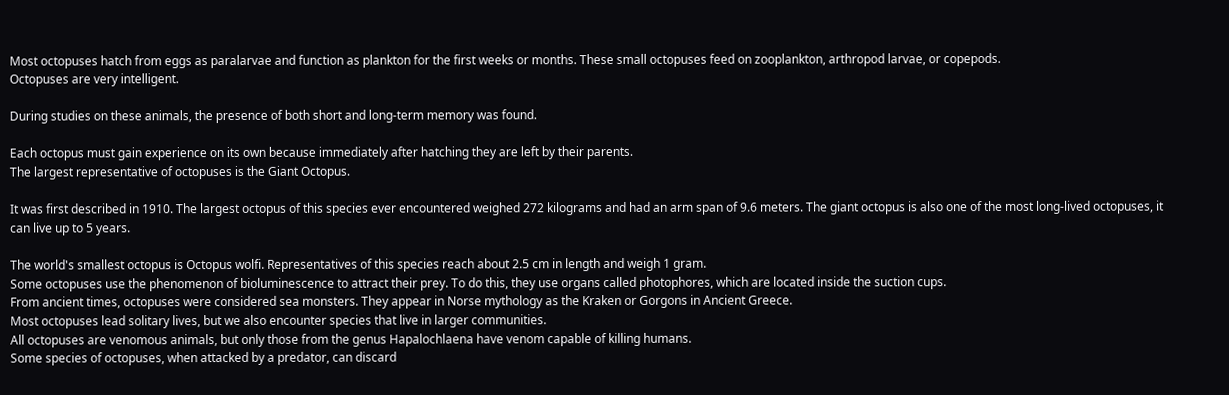Most octopuses hatch from eggs as paralarvae and function as plankton for the first weeks or months. These small octopuses feed on zooplankton, arthropod larvae, or copepods.
Octopuses are very intelligent.

During studies on these animals, the presence of both short and long-term memory was found.

Each octopus must gain experience on its own because immediately after hatching they are left by their parents.
The largest representative of octopuses is the Giant Octopus.

It was first described in 1910. The largest octopus of this species ever encountered weighed 272 kilograms and had an arm span of 9.6 meters. The giant octopus is also one of the most long-lived octopuses, it can live up to 5 years.

The world's smallest octopus is Octopus wolfi. Representatives of this species reach about 2.5 cm in length and weigh 1 gram.
Some octopuses use the phenomenon of bioluminescence to attract their prey. To do this, they use organs called photophores, which are located inside the suction cups.
From ancient times, octopuses were considered sea monsters. They appear in Norse mythology as the Kraken or Gorgons in Ancient Greece.
Most octopuses lead solitary lives, but we also encounter species that live in larger communities.
All octopuses are venomous animals, but only those from the genus Hapalochlaena have venom capable of killing humans.
Some species of octopuses, when attacked by a predator, can discard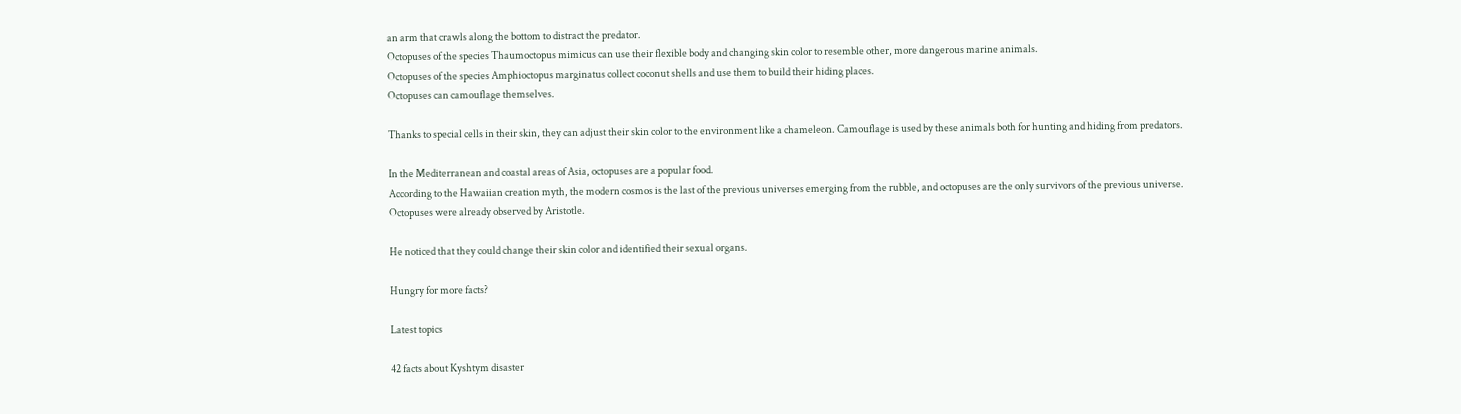an arm that crawls along the bottom to distract the predator.
Octopuses of the species Thaumoctopus mimicus can use their flexible body and changing skin color to resemble other, more dangerous marine animals.
Octopuses of the species Amphioctopus marginatus collect coconut shells and use them to build their hiding places.
Octopuses can camouflage themselves.

Thanks to special cells in their skin, they can adjust their skin color to the environment like a chameleon. Camouflage is used by these animals both for hunting and hiding from predators.

In the Mediterranean and coastal areas of Asia, octopuses are a popular food.
According to the Hawaiian creation myth, the modern cosmos is the last of the previous universes emerging from the rubble, and octopuses are the only survivors of the previous universe.
Octopuses were already observed by Aristotle.

He noticed that they could change their skin color and identified their sexual organs.

Hungry for more facts?

Latest topics

42 facts about Kyshtym disaster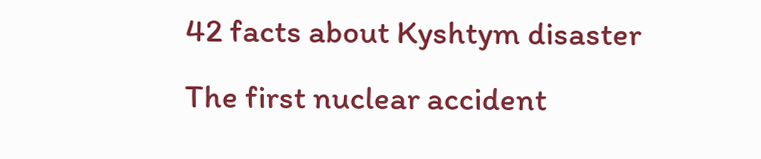42 facts about Kyshtym disaster
The first nuclear accident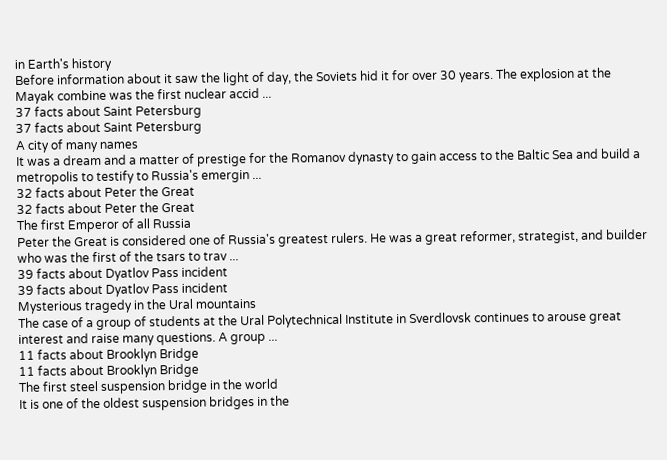in Earth's history
Before information about it saw the light of day, the Soviets hid it for over 30 years. The explosion at the Mayak combine was the first nuclear accid ...
37 facts about Saint Petersburg
37 facts about Saint Petersburg
A city of many names
It was a dream and a matter of prestige for the Romanov dynasty to gain access to the Baltic Sea and build a metropolis to testify to Russia's emergin ...
32 facts about Peter the Great
32 facts about Peter the Great
The first Emperor of all Russia
Peter the Great is considered one of Russia's greatest rulers. He was a great reformer, strategist, and builder who was the first of the tsars to trav ...
39 facts about Dyatlov Pass incident
39 facts about Dyatlov Pass incident
Mysterious tragedy in the Ural mountains
The case of a group of students at the Ural Polytechnical Institute in Sverdlovsk continues to arouse great interest and raise many questions. A group ...
11 facts about Brooklyn Bridge
11 facts about Brooklyn Bridge
The first steel suspension bridge in the world
It is one of the oldest suspension bridges in the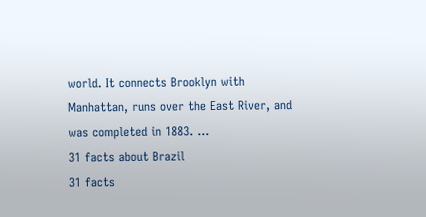world. It connects Brooklyn with Manhattan, runs over the East River, and was completed in 1883. ...
31 facts about Brazil
31 facts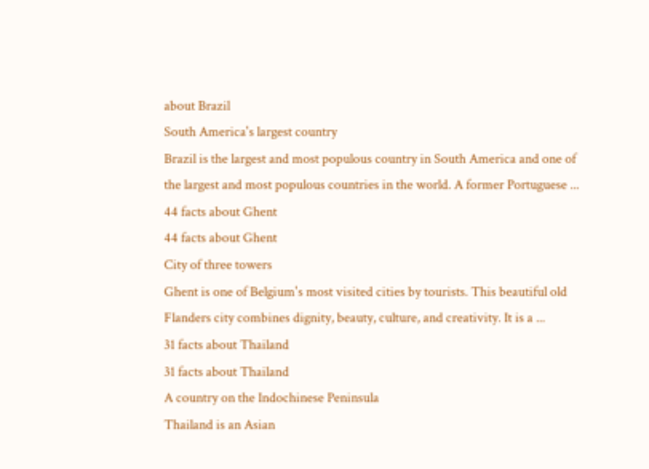about Brazil
South America's largest country
Brazil is the largest and most populous country in South America and one of the largest and most populous countries in the world. A former Portuguese ...
44 facts about Ghent
44 facts about Ghent
City of three towers
Ghent is one of Belgium's most visited cities by tourists. This beautiful old Flanders city combines dignity, beauty, culture, and creativity. It is a ...
31 facts about Thailand
31 facts about Thailand
A country on the Indochinese Peninsula
Thailand is an Asian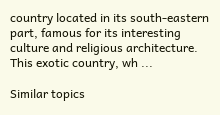country located in its south-eastern part, famous for its interesting culture and religious architecture. This exotic country, wh ...

Similar topics